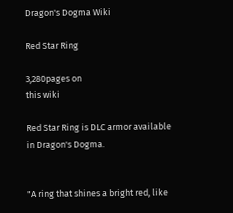Dragon's Dogma Wiki

Red Star Ring

3,280pages on
this wiki

Red Star Ring is DLC armor available in Dragon's Dogma.


"A ring that shines a bright red, like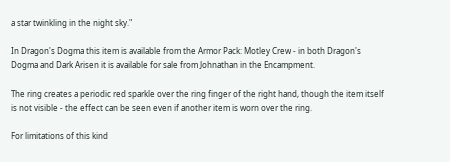a star twinkling in the night sky."

In Dragon's Dogma this item is available from the Armor Pack: Motley Crew - in both Dragon's Dogma and Dark Arisen it is available for sale from Johnathan in the Encampment.

The ring creates a periodic red sparkle over the ring finger of the right hand, though the item itself is not visible - the effect can be seen even if another item is worn over the ring.

For limitations of this kind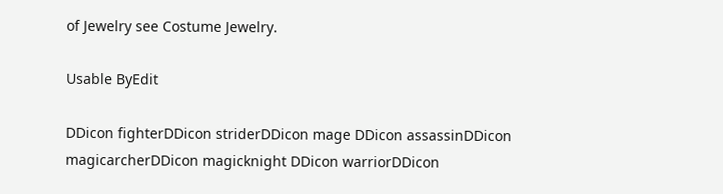of Jewelry see Costume Jewelry.

Usable ByEdit

DDicon fighterDDicon striderDDicon mage DDicon assassinDDicon magicarcherDDicon magicknight DDicon warriorDDicon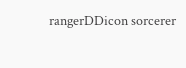rangerDDicon sorcerer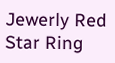Jewerly Red Star Ring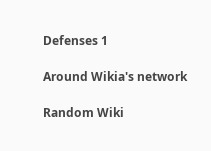Defenses 1

Around Wikia's network

Random Wiki